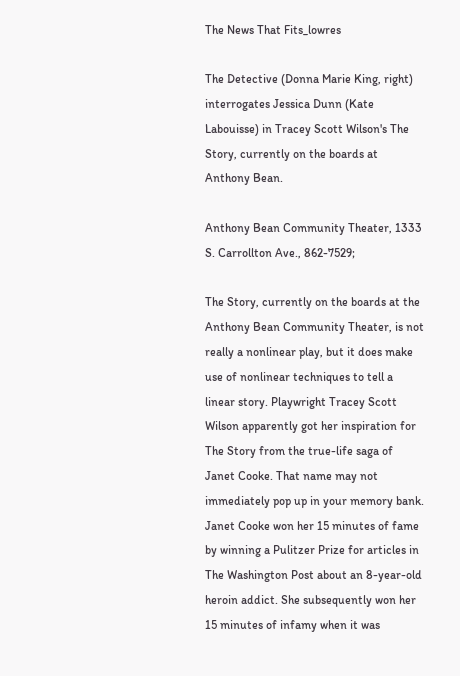The News That Fits_lowres

The Detective (Donna Marie King, right) interrogates Jessica Dunn (Kate Labouisse) in Tracey Scott Wilson's The Story, currently on the boards at Anthony Bean.

Anthony Bean Community Theater, 1333 S. Carrollton Ave., 862-7529;

The Story, currently on the boards at the Anthony Bean Community Theater, is not really a nonlinear play, but it does make use of nonlinear techniques to tell a linear story. Playwright Tracey Scott Wilson apparently got her inspiration for The Story from the true-life saga of Janet Cooke. That name may not immediately pop up in your memory bank. Janet Cooke won her 15 minutes of fame by winning a Pulitzer Prize for articles in The Washington Post about an 8-year-old heroin addict. She subsequently won her 15 minutes of infamy when it was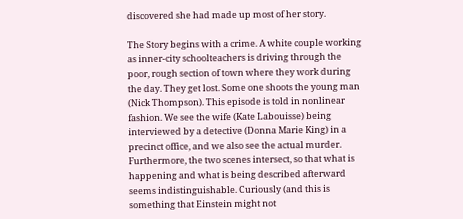discovered she had made up most of her story.

The Story begins with a crime. A white couple working as inner-city schoolteachers is driving through the poor, rough section of town where they work during the day. They get lost. Some one shoots the young man (Nick Thompson). This episode is told in nonlinear fashion. We see the wife (Kate Labouisse) being interviewed by a detective (Donna Marie King) in a precinct office, and we also see the actual murder. Furthermore, the two scenes intersect, so that what is happening and what is being described afterward seems indistinguishable. Curiously (and this is something that Einstein might not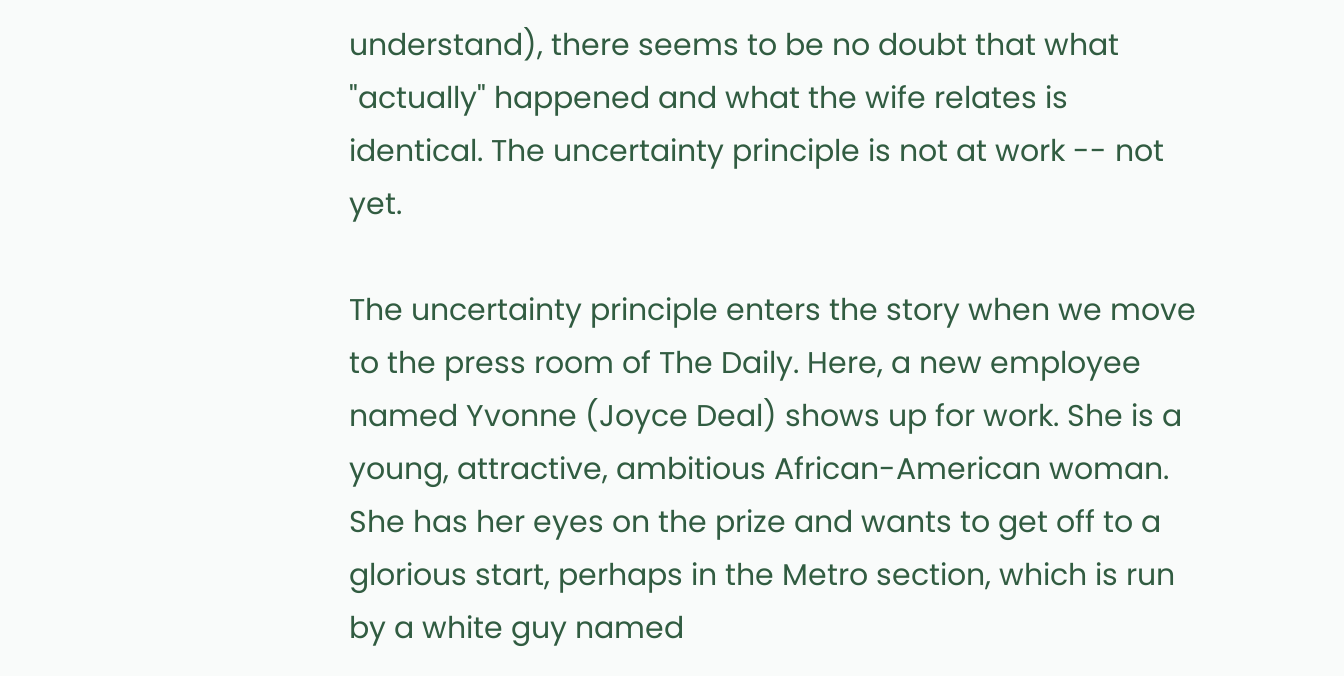understand), there seems to be no doubt that what "actually" happened and what the wife relates is identical. The uncertainty principle is not at work -- not yet.

The uncertainty principle enters the story when we move to the press room of The Daily. Here, a new employee named Yvonne (Joyce Deal) shows up for work. She is a young, attractive, ambitious African-American woman. She has her eyes on the prize and wants to get off to a glorious start, perhaps in the Metro section, which is run by a white guy named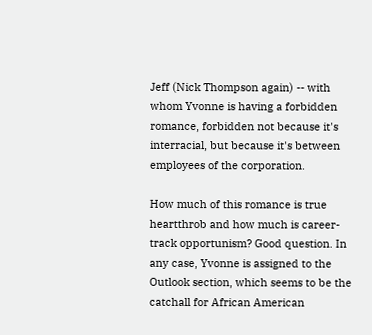Jeff (Nick Thompson again) -- with whom Yvonne is having a forbidden romance, forbidden not because it's interracial, but because it's between employees of the corporation.

How much of this romance is true heartthrob and how much is career-track opportunism? Good question. In any case, Yvonne is assigned to the Outlook section, which seems to be the catchall for African American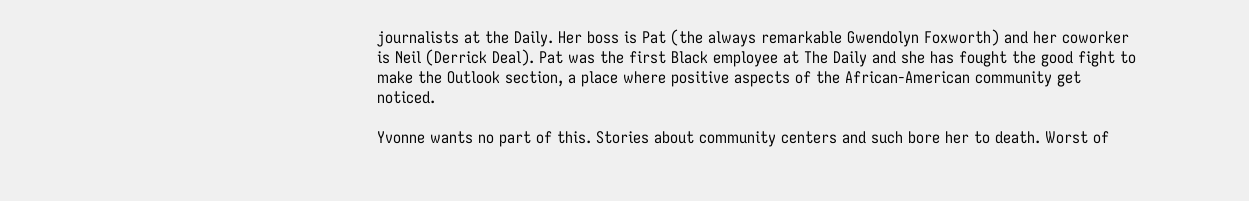journalists at the Daily. Her boss is Pat (the always remarkable Gwendolyn Foxworth) and her coworker is Neil (Derrick Deal). Pat was the first Black employee at The Daily and she has fought the good fight to make the Outlook section, a place where positive aspects of the African-American community get noticed.

Yvonne wants no part of this. Stories about community centers and such bore her to death. Worst of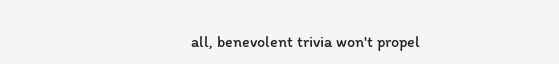all, benevolent trivia won't propel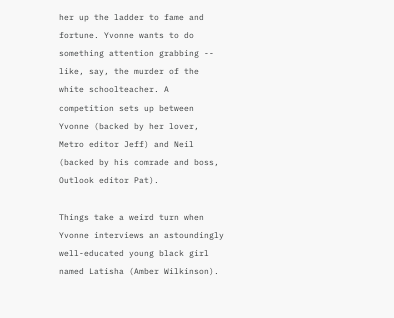her up the ladder to fame and fortune. Yvonne wants to do something attention grabbing -- like, say, the murder of the white schoolteacher. A competition sets up between Yvonne (backed by her lover, Metro editor Jeff) and Neil (backed by his comrade and boss, Outlook editor Pat).

Things take a weird turn when Yvonne interviews an astoundingly well-educated young black girl named Latisha (Amber Wilkinson).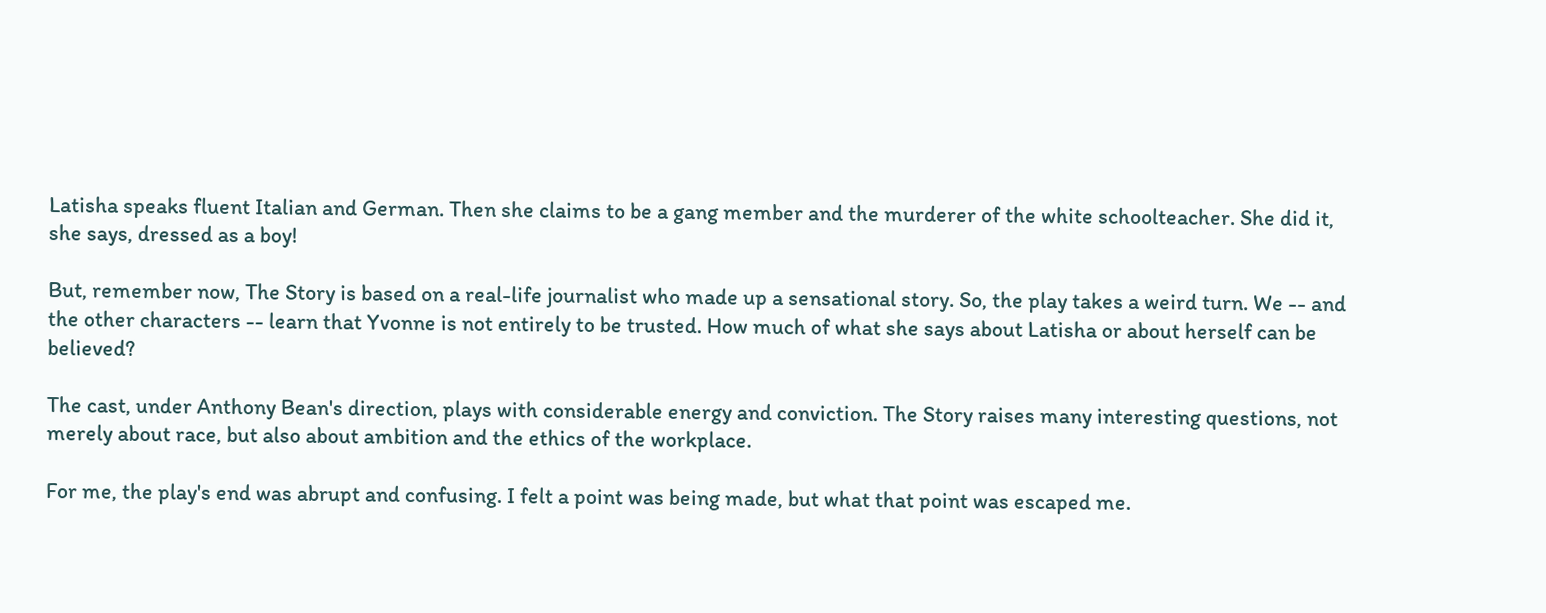Latisha speaks fluent Italian and German. Then she claims to be a gang member and the murderer of the white schoolteacher. She did it, she says, dressed as a boy!

But, remember now, The Story is based on a real-life journalist who made up a sensational story. So, the play takes a weird turn. We -- and the other characters -- learn that Yvonne is not entirely to be trusted. How much of what she says about Latisha or about herself can be believed?

The cast, under Anthony Bean's direction, plays with considerable energy and conviction. The Story raises many interesting questions, not merely about race, but also about ambition and the ethics of the workplace.

For me, the play's end was abrupt and confusing. I felt a point was being made, but what that point was escaped me.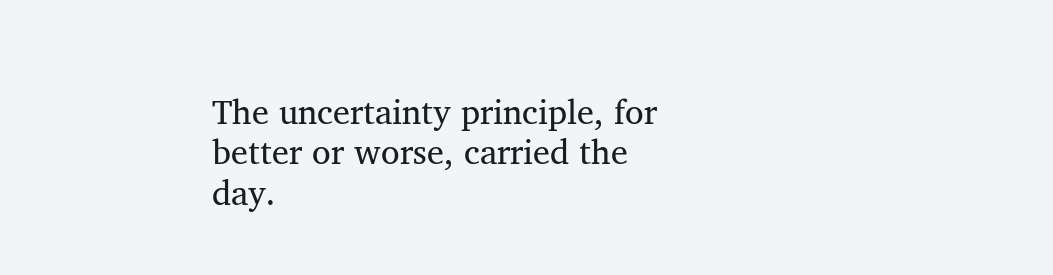The uncertainty principle, for better or worse, carried the day.